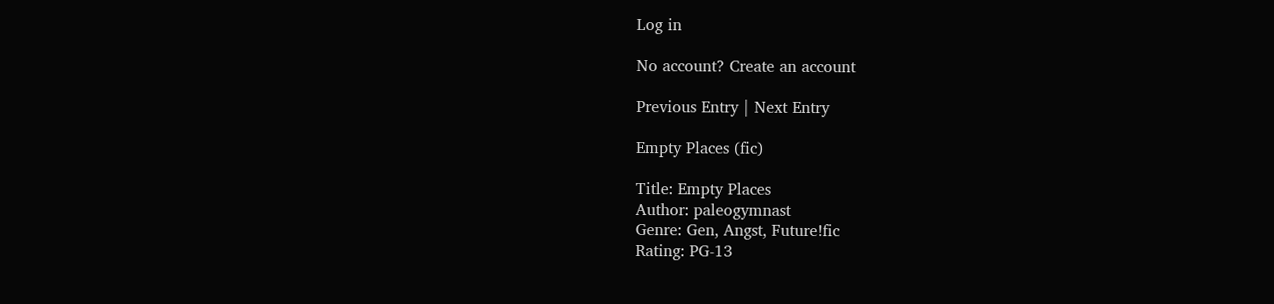Log in

No account? Create an account

Previous Entry | Next Entry

Empty Places (fic)

Title: Empty Places
Author: paleogymnast
Genre: Gen, Angst, Future!fic
Rating: PG-13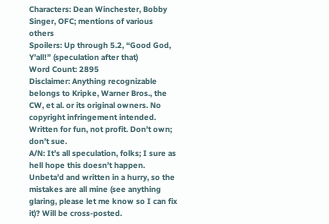Characters: Dean Winchester, Bobby Singer, OFC; mentions of various others
Spoilers: Up through 5.2, “Good God, Y’all!” (speculation after that)
Word Count: 2895
Disclaimer: Anything recognizable belongs to Kripke, Warner Bros., the CW, et al. or its original owners. No copyright infringement intended. Written for fun, not profit. Don’t own; don’t sue.
A/N: It’s all speculation, folks; I sure as hell hope this doesn’t happen. Unbeta’d and written in a hurry, so the mistakes are all mine (see anything glaring, please let me know so I can fix it)? Will be cross-posted.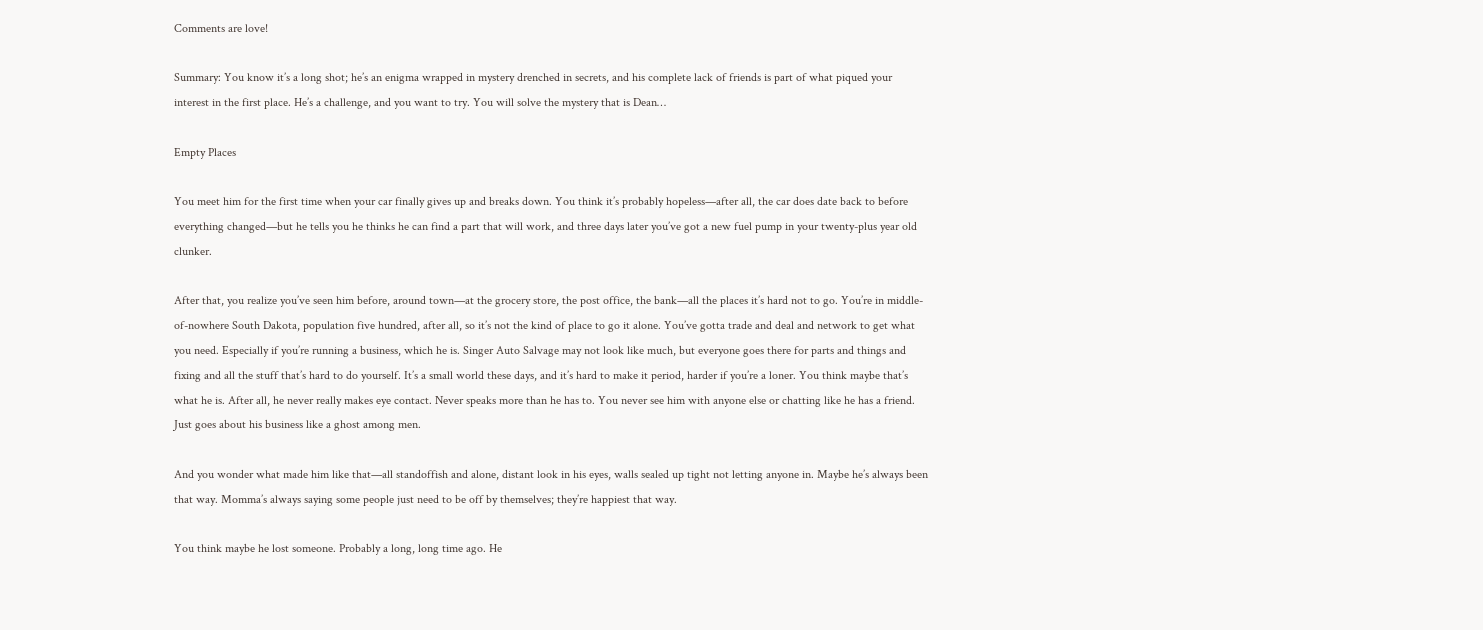Comments are love!

Summary: You know it’s a long shot; he’s an enigma wrapped in mystery drenched in secrets, and his complete lack of friends is part of what piqued your interest in the first place. He’s a challenge, and you want to try. You will solve the mystery that is Dean…

Empty Places

You meet him for the first time when your car finally gives up and breaks down. You think it’s probably hopeless—after all, the car does date back to before everything changed—but he tells you he thinks he can find a part that will work, and three days later you’ve got a new fuel pump in your twenty-plus year old clunker.

After that, you realize you’ve seen him before, around town—at the grocery store, the post office, the bank—all the places it’s hard not to go. You’re in middle-of-nowhere South Dakota, population five hundred, after all, so it’s not the kind of place to go it alone. You’ve gotta trade and deal and network to get what you need. Especially if you’re running a business, which he is. Singer Auto Salvage may not look like much, but everyone goes there for parts and things and fixing and all the stuff that’s hard to do yourself. It’s a small world these days, and it’s hard to make it period, harder if you’re a loner. You think maybe that’s what he is. After all, he never really makes eye contact. Never speaks more than he has to. You never see him with anyone else or chatting like he has a friend. Just goes about his business like a ghost among men.

And you wonder what made him like that—all standoffish and alone, distant look in his eyes, walls sealed up tight not letting anyone in. Maybe he’s always been that way. Momma’s always saying some people just need to be off by themselves; they’re happiest that way.

You think maybe he lost someone. Probably a long, long time ago. He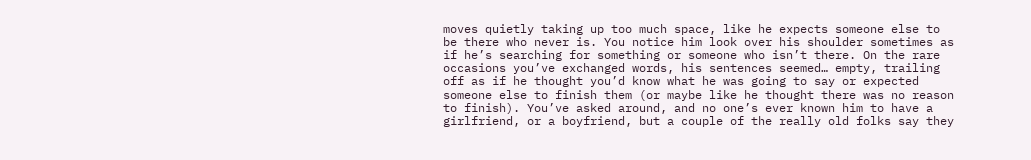moves quietly taking up too much space, like he expects someone else to be there who never is. You notice him look over his shoulder sometimes as if he’s searching for something or someone who isn’t there. On the rare occasions you’ve exchanged words, his sentences seemed… empty, trailing off as if he thought you’d know what he was going to say or expected someone else to finish them (or maybe like he thought there was no reason to finish). You’ve asked around, and no one’s ever known him to have a girlfriend, or a boyfriend, but a couple of the really old folks say they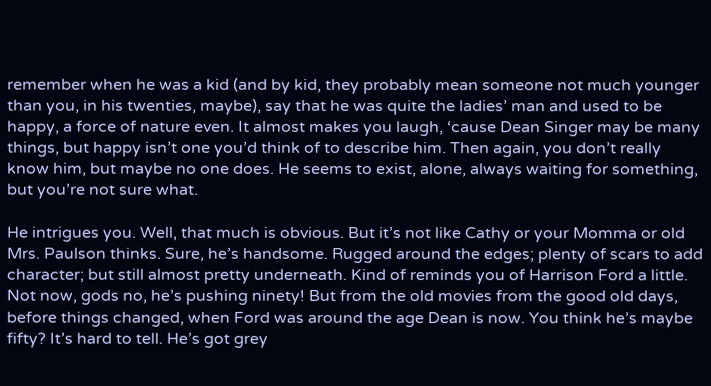remember when he was a kid (and by kid, they probably mean someone not much younger than you, in his twenties, maybe), say that he was quite the ladies’ man and used to be happy, a force of nature even. It almost makes you laugh, ‘cause Dean Singer may be many things, but happy isn’t one you’d think of to describe him. Then again, you don’t really know him, but maybe no one does. He seems to exist, alone, always waiting for something, but you’re not sure what.

He intrigues you. Well, that much is obvious. But it’s not like Cathy or your Momma or old Mrs. Paulson thinks. Sure, he’s handsome. Rugged around the edges; plenty of scars to add character; but still almost pretty underneath. Kind of reminds you of Harrison Ford a little. Not now, gods no, he’s pushing ninety! But from the old movies from the good old days, before things changed, when Ford was around the age Dean is now. You think he’s maybe fifty? It’s hard to tell. He’s got grey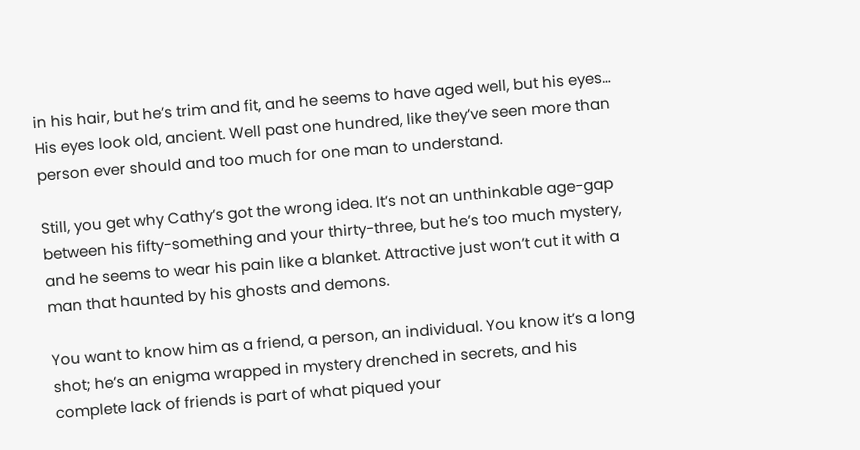in his hair, but he’s trim and fit, and he seems to have aged well, but his eyes… His eyes look old, ancient. Well past one hundred, like they’ve seen more than person ever should and too much for one man to understand.

Still, you get why Cathy’s got the wrong idea. It’s not an unthinkable age-gap between his fifty-something and your thirty-three, but he’s too much mystery, and he seems to wear his pain like a blanket. Attractive just won’t cut it with a man that haunted by his ghosts and demons.

You want to know him as a friend, a person, an individual. You know it’s a long shot; he’s an enigma wrapped in mystery drenched in secrets, and his complete lack of friends is part of what piqued your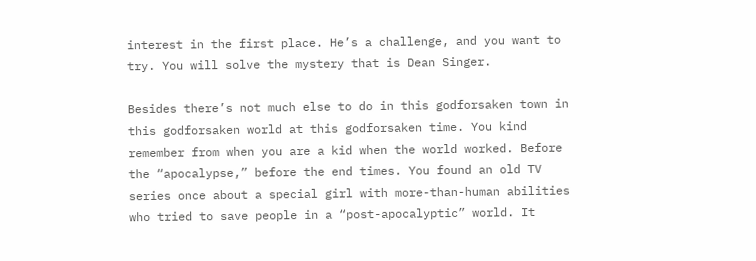interest in the first place. He’s a challenge, and you want to try. You will solve the mystery that is Dean Singer.

Besides there’s not much else to do in this godforsaken town in this godforsaken world at this godforsaken time. You kind remember from when you are a kid when the world worked. Before the “apocalypse,” before the end times. You found an old TV series once about a special girl with more-than-human abilities who tried to save people in a “post-apocalyptic” world. It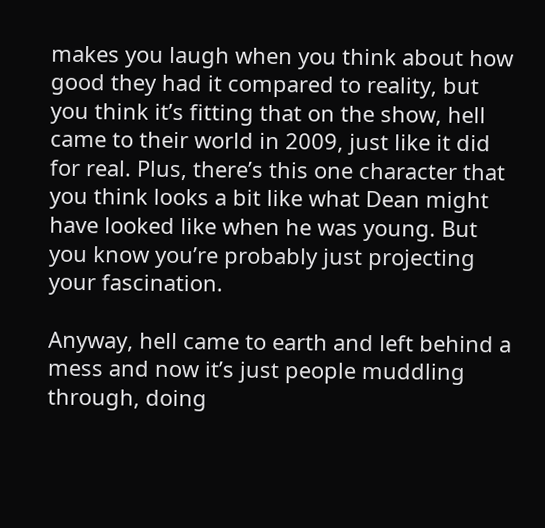makes you laugh when you think about how good they had it compared to reality, but you think it’s fitting that on the show, hell came to their world in 2009, just like it did for real. Plus, there’s this one character that you think looks a bit like what Dean might have looked like when he was young. But you know you’re probably just projecting your fascination.

Anyway, hell came to earth and left behind a mess and now it’s just people muddling through, doing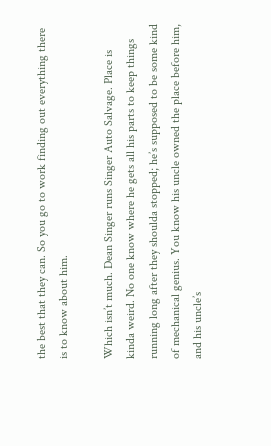the best that they can. So you go to work finding out everything there is to know about him.

Which isn’t much. Dean Singer runs Singer Auto Salvage. Place is kinda weird. No one know where he gets all his parts to keep things running long after they shoulda stopped; he’s supposed to be some kind of mechanical genius. You know his uncle owned the place before him, and his uncle’s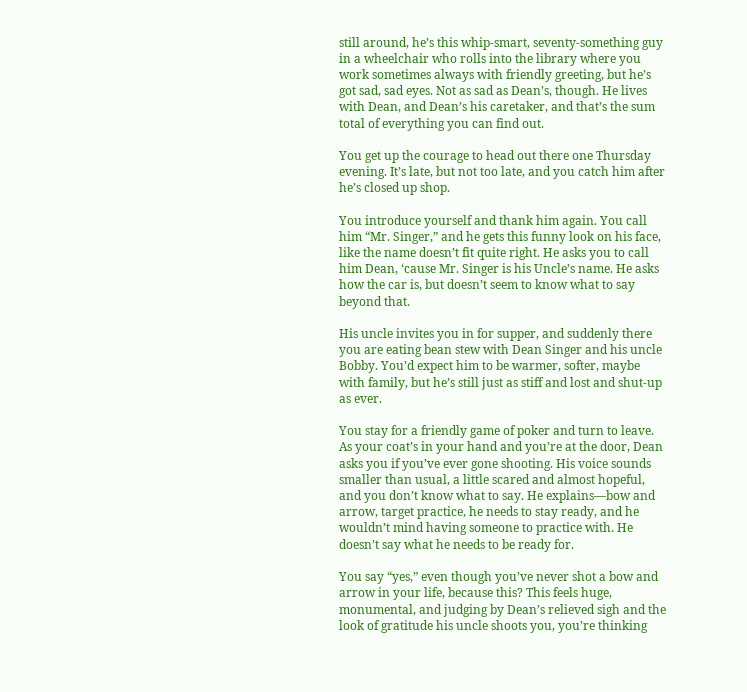still around, he’s this whip-smart, seventy-something guy in a wheelchair who rolls into the library where you work sometimes always with friendly greeting, but he’s got sad, sad eyes. Not as sad as Dean’s, though. He lives with Dean, and Dean’s his caretaker, and that’s the sum total of everything you can find out.

You get up the courage to head out there one Thursday evening. It’s late, but not too late, and you catch him after he’s closed up shop.

You introduce yourself and thank him again. You call him “Mr. Singer,” and he gets this funny look on his face, like the name doesn’t fit quite right. He asks you to call him Dean, ‘cause Mr. Singer is his Uncle’s name. He asks how the car is, but doesn’t seem to know what to say beyond that.

His uncle invites you in for supper, and suddenly there you are eating bean stew with Dean Singer and his uncle Bobby. You’d expect him to be warmer, softer, maybe with family, but he’s still just as stiff and lost and shut-up as ever.

You stay for a friendly game of poker and turn to leave. As your coat’s in your hand and you’re at the door, Dean asks you if you’ve ever gone shooting. His voice sounds smaller than usual, a little scared and almost hopeful, and you don’t know what to say. He explains—bow and arrow, target practice, he needs to stay ready, and he wouldn’t mind having someone to practice with. He doesn’t say what he needs to be ready for.

You say “yes,” even though you’ve never shot a bow and arrow in your life, because this? This feels huge, monumental, and judging by Dean’s relieved sigh and the look of gratitude his uncle shoots you, you’re thinking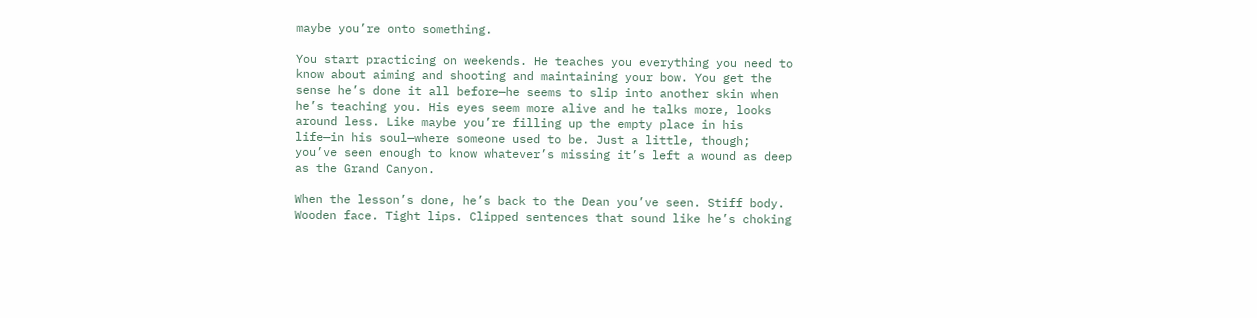maybe you’re onto something.

You start practicing on weekends. He teaches you everything you need to know about aiming and shooting and maintaining your bow. You get the sense he’s done it all before—he seems to slip into another skin when he’s teaching you. His eyes seem more alive and he talks more, looks around less. Like maybe you’re filling up the empty place in his life—in his soul—where someone used to be. Just a little, though; you’ve seen enough to know whatever’s missing it’s left a wound as deep as the Grand Canyon.

When the lesson’s done, he’s back to the Dean you’ve seen. Stiff body. Wooden face. Tight lips. Clipped sentences that sound like he’s choking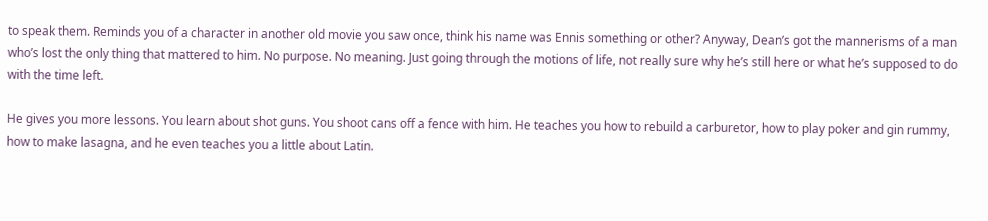to speak them. Reminds you of a character in another old movie you saw once, think his name was Ennis something or other? Anyway, Dean’s got the mannerisms of a man who’s lost the only thing that mattered to him. No purpose. No meaning. Just going through the motions of life, not really sure why he’s still here or what he’s supposed to do with the time left.

He gives you more lessons. You learn about shot guns. You shoot cans off a fence with him. He teaches you how to rebuild a carburetor, how to play poker and gin rummy, how to make lasagna, and he even teaches you a little about Latin.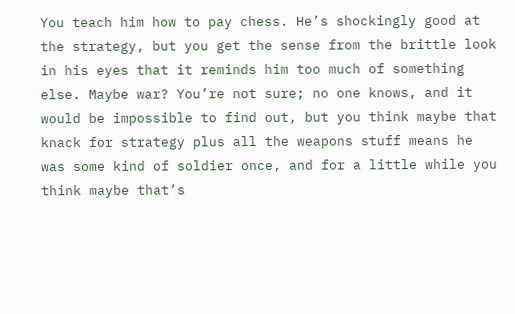You teach him how to pay chess. He’s shockingly good at the strategy, but you get the sense from the brittle look in his eyes that it reminds him too much of something else. Maybe war? You’re not sure; no one knows, and it would be impossible to find out, but you think maybe that knack for strategy plus all the weapons stuff means he was some kind of soldier once, and for a little while you think maybe that’s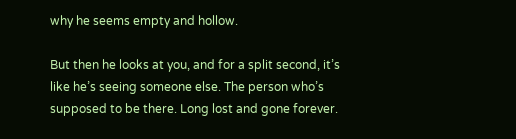why he seems empty and hollow.

But then he looks at you, and for a split second, it’s like he’s seeing someone else. The person who’s supposed to be there. Long lost and gone forever.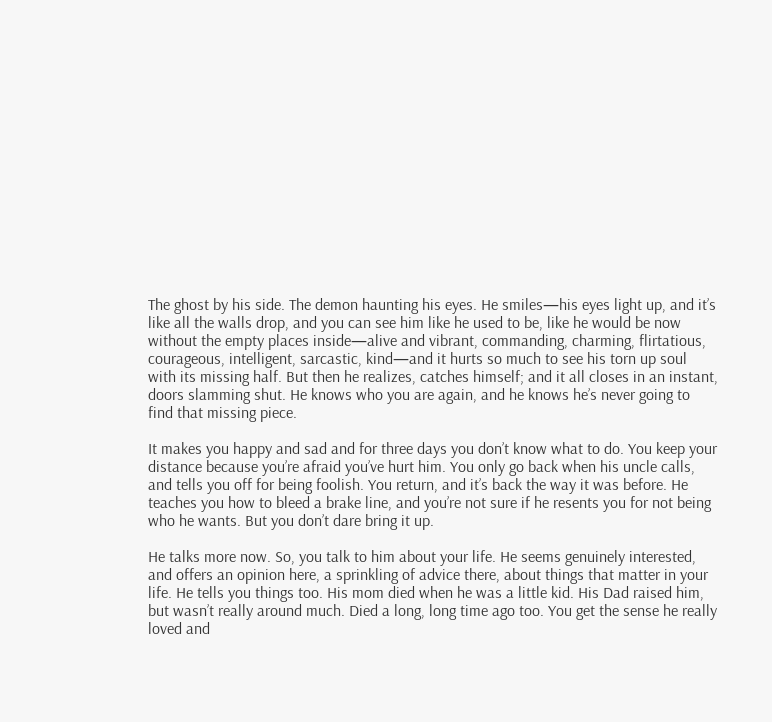The ghost by his side. The demon haunting his eyes. He smiles—his eyes light up, and it’s like all the walls drop, and you can see him like he used to be, like he would be now without the empty places inside—alive and vibrant, commanding, charming, flirtatious, courageous, intelligent, sarcastic, kind—and it hurts so much to see his torn up soul with its missing half. But then he realizes, catches himself; and it all closes in an instant, doors slamming shut. He knows who you are again, and he knows he’s never going to find that missing piece.

It makes you happy and sad and for three days you don’t know what to do. You keep your distance because you’re afraid you’ve hurt him. You only go back when his uncle calls, and tells you off for being foolish. You return, and it’s back the way it was before. He teaches you how to bleed a brake line, and you’re not sure if he resents you for not being who he wants. But you don’t dare bring it up.

He talks more now. So, you talk to him about your life. He seems genuinely interested, and offers an opinion here, a sprinkling of advice there, about things that matter in your life. He tells you things too. His mom died when he was a little kid. His Dad raised him, but wasn’t really around much. Died a long, long time ago too. You get the sense he really loved and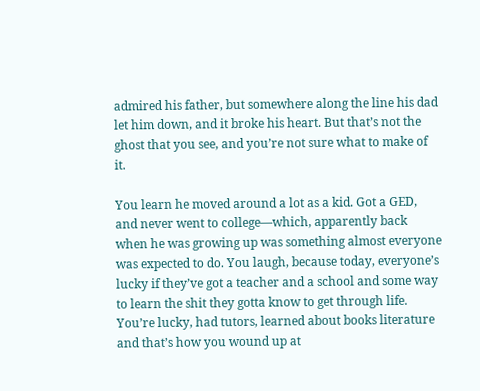admired his father, but somewhere along the line his dad let him down, and it broke his heart. But that’s not the ghost that you see, and you’re not sure what to make of it.

You learn he moved around a lot as a kid. Got a GED, and never went to college—which, apparently back when he was growing up was something almost everyone was expected to do. You laugh, because today, everyone’s lucky if they’ve got a teacher and a school and some way to learn the shit they gotta know to get through life. You’re lucky, had tutors, learned about books literature and that’s how you wound up at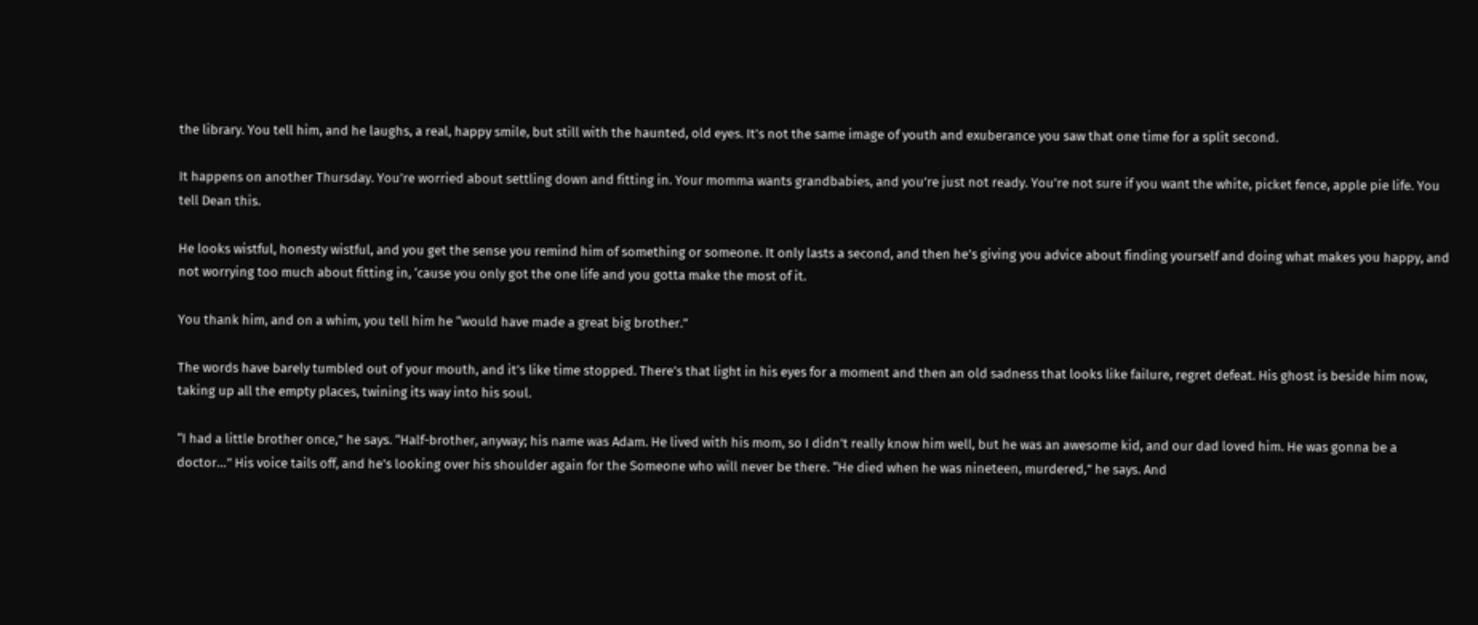the library. You tell him, and he laughs, a real, happy smile, but still with the haunted, old eyes. It’s not the same image of youth and exuberance you saw that one time for a split second.

It happens on another Thursday. You’re worried about settling down and fitting in. Your momma wants grandbabies, and you’re just not ready. You’re not sure if you want the white, picket fence, apple pie life. You tell Dean this.

He looks wistful, honesty wistful, and you get the sense you remind him of something or someone. It only lasts a second, and then he’s giving you advice about finding yourself and doing what makes you happy, and not worrying too much about fitting in, ‘cause you only got the one life and you gotta make the most of it.

You thank him, and on a whim, you tell him he “would have made a great big brother.”

The words have barely tumbled out of your mouth, and it’s like time stopped. There’s that light in his eyes for a moment and then an old sadness that looks like failure, regret defeat. His ghost is beside him now, taking up all the empty places, twining its way into his soul.

“I had a little brother once,” he says. “Half-brother, anyway; his name was Adam. He lived with his mom, so I didn’t really know him well, but he was an awesome kid, and our dad loved him. He was gonna be a doctor…” His voice tails off, and he’s looking over his shoulder again for the Someone who will never be there. “He died when he was nineteen, murdered,” he says. And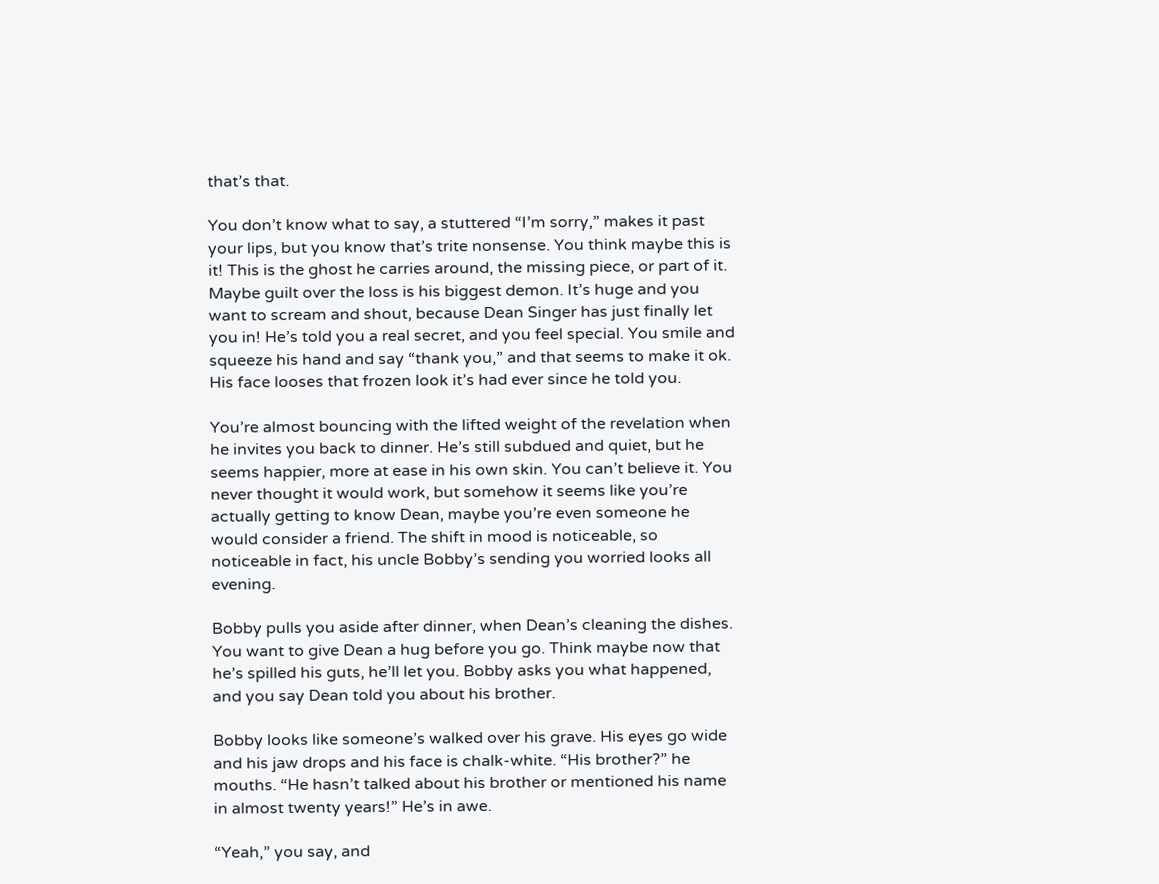that’s that.

You don’t know what to say, a stuttered “I’m sorry,” makes it past your lips, but you know that’s trite nonsense. You think maybe this is it! This is the ghost he carries around, the missing piece, or part of it. Maybe guilt over the loss is his biggest demon. It’s huge and you want to scream and shout, because Dean Singer has just finally let you in! He’s told you a real secret, and you feel special. You smile and squeeze his hand and say “thank you,” and that seems to make it ok. His face looses that frozen look it’s had ever since he told you.

You’re almost bouncing with the lifted weight of the revelation when he invites you back to dinner. He’s still subdued and quiet, but he seems happier, more at ease in his own skin. You can’t believe it. You never thought it would work, but somehow it seems like you’re actually getting to know Dean, maybe you’re even someone he would consider a friend. The shift in mood is noticeable, so noticeable in fact, his uncle Bobby’s sending you worried looks all evening.

Bobby pulls you aside after dinner, when Dean’s cleaning the dishes. You want to give Dean a hug before you go. Think maybe now that he’s spilled his guts, he’ll let you. Bobby asks you what happened, and you say Dean told you about his brother.

Bobby looks like someone’s walked over his grave. His eyes go wide and his jaw drops and his face is chalk-white. “His brother?” he mouths. “He hasn’t talked about his brother or mentioned his name in almost twenty years!” He’s in awe.

“Yeah,” you say, and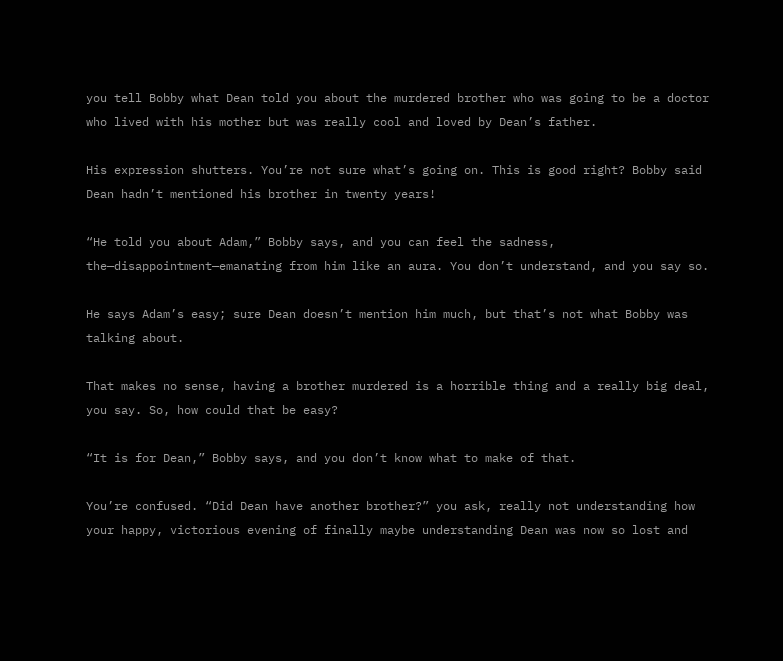you tell Bobby what Dean told you about the murdered brother who was going to be a doctor who lived with his mother but was really cool and loved by Dean’s father.

His expression shutters. You’re not sure what’s going on. This is good right? Bobby said Dean hadn’t mentioned his brother in twenty years!

“He told you about Adam,” Bobby says, and you can feel the sadness, the—disappointment—emanating from him like an aura. You don’t understand, and you say so.

He says Adam’s easy; sure Dean doesn’t mention him much, but that’s not what Bobby was talking about.

That makes no sense, having a brother murdered is a horrible thing and a really big deal, you say. So, how could that be easy?

“It is for Dean,” Bobby says, and you don’t know what to make of that.

You’re confused. “Did Dean have another brother?” you ask, really not understanding how your happy, victorious evening of finally maybe understanding Dean was now so lost and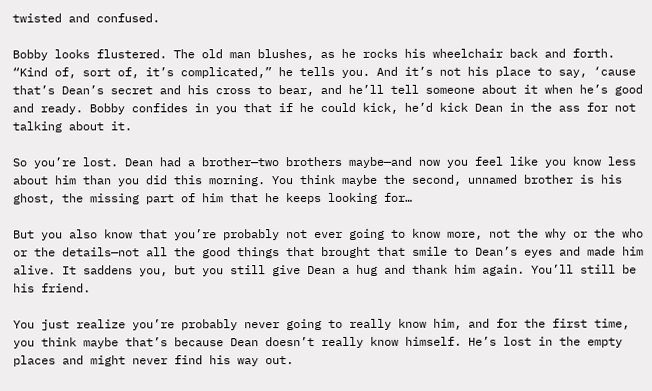twisted and confused.

Bobby looks flustered. The old man blushes, as he rocks his wheelchair back and forth. “Kind of, sort of, it’s complicated,” he tells you. And it’s not his place to say, ‘cause that’s Dean’s secret and his cross to bear, and he’ll tell someone about it when he’s good and ready. Bobby confides in you that if he could kick, he’d kick Dean in the ass for not talking about it.

So you’re lost. Dean had a brother—two brothers maybe—and now you feel like you know less about him than you did this morning. You think maybe the second, unnamed brother is his ghost, the missing part of him that he keeps looking for…

But you also know that you’re probably not ever going to know more, not the why or the who or the details—not all the good things that brought that smile to Dean’s eyes and made him alive. It saddens you, but you still give Dean a hug and thank him again. You’ll still be his friend.

You just realize you’re probably never going to really know him, and for the first time, you think maybe that’s because Dean doesn’t really know himself. He’s lost in the empty places and might never find his way out.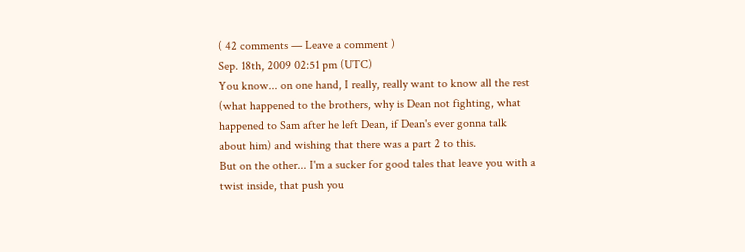( 42 comments — Leave a comment )
Sep. 18th, 2009 02:51 pm (UTC)
You know... on one hand, I really, really want to know all the rest (what happened to the brothers, why is Dean not fighting, what happened to Sam after he left Dean, if Dean's ever gonna talk about him) and wishing that there was a part 2 to this.
But on the other... I'm a sucker for good tales that leave you with a twist inside, that push you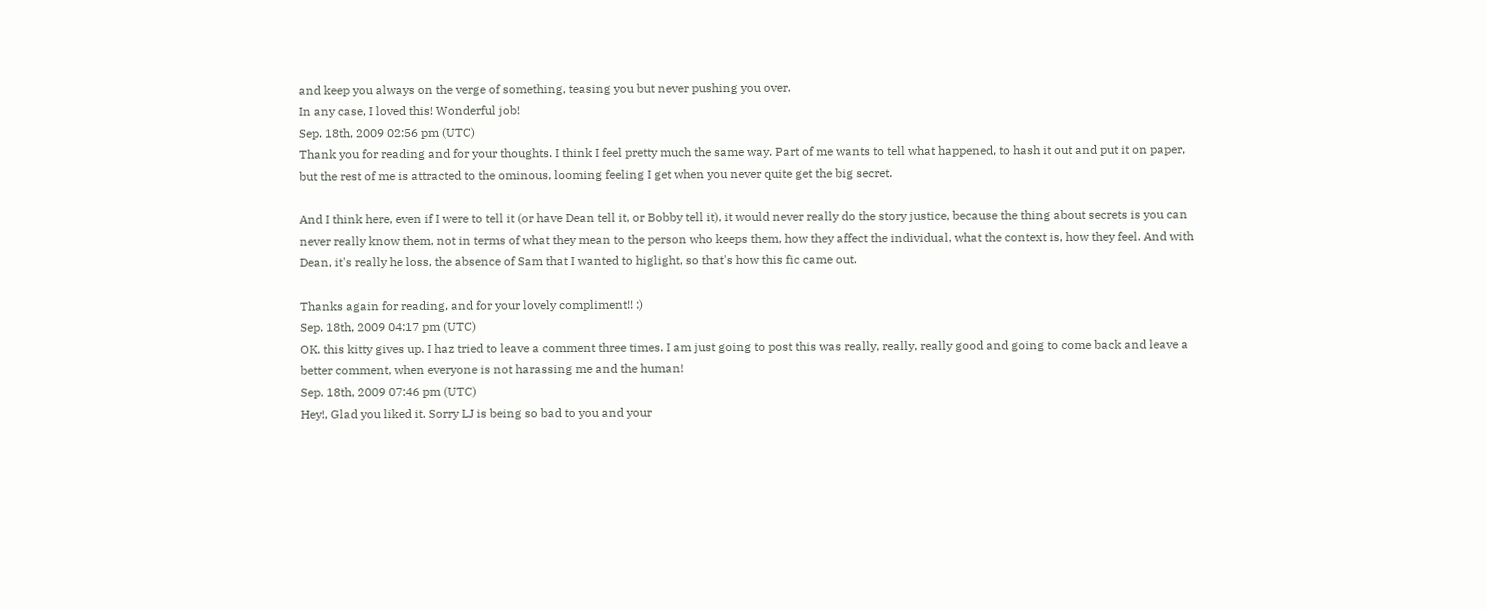and keep you always on the verge of something, teasing you but never pushing you over.
In any case, I loved this! Wonderful job!
Sep. 18th, 2009 02:56 pm (UTC)
Thank you for reading and for your thoughts. I think I feel pretty much the same way. Part of me wants to tell what happened, to hash it out and put it on paper, but the rest of me is attracted to the ominous, looming feeling I get when you never quite get the big secret.

And I think here, even if I were to tell it (or have Dean tell it, or Bobby tell it), it would never really do the story justice, because the thing about secrets is you can never really know them, not in terms of what they mean to the person who keeps them, how they affect the individual, what the context is, how they feel. And with Dean, it's really he loss, the absence of Sam that I wanted to higlight, so that's how this fic came out.

Thanks again for reading, and for your lovely compliment!! :)
Sep. 18th, 2009 04:17 pm (UTC)
OK. this kitty gives up. I haz tried to leave a comment three times. I am just going to post this was really, really, really good and going to come back and leave a better comment, when everyone is not harassing me and the human!
Sep. 18th, 2009 07:46 pm (UTC)
Hey!, Glad you liked it. Sorry LJ is being so bad to you and your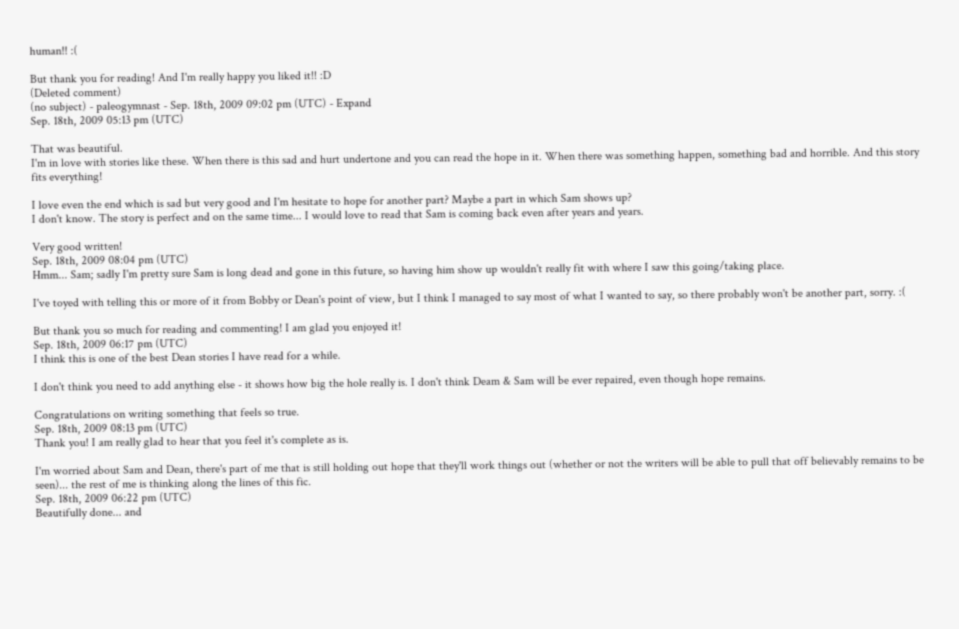human!! :(

But thank you for reading! And I'm really happy you liked it!! :D
(Deleted comment)
(no subject) - paleogymnast - Sep. 18th, 2009 09:02 pm (UTC) - Expand
Sep. 18th, 2009 05:13 pm (UTC)

That was beautiful.
I'm in love with stories like these. When there is this sad and hurt undertone and you can read the hope in it. When there was something happen, something bad and horrible. And this story fits everything!

I love even the end which is sad but very good and I'm hesitate to hope for another part? Maybe a part in which Sam shows up?
I don't know. The story is perfect and on the same time... I would love to read that Sam is coming back even after years and years.

Very good written!
Sep. 18th, 2009 08:04 pm (UTC)
Hmm... Sam; sadly I'm pretty sure Sam is long dead and gone in this future, so having him show up wouldn't really fit with where I saw this going/taking place.

I've toyed with telling this or more of it from Bobby or Dean's point of view, but I think I managed to say most of what I wanted to say, so there probably won't be another part, sorry. :(

But thank you so much for reading and commenting! I am glad you enjoyed it!
Sep. 18th, 2009 06:17 pm (UTC)
I think this is one of the best Dean stories I have read for a while.

I don't think you need to add anything else - it shows how big the hole really is. I don't think Deam & Sam will be ever repaired, even though hope remains.

Congratulations on writing something that feels so true.
Sep. 18th, 2009 08:13 pm (UTC)
Thank you! I am really glad to hear that you feel it's complete as is.

I'm worried about Sam and Dean, there's part of me that is still holding out hope that they'll work things out (whether or not the writers will be able to pull that off believably remains to be seen)... the rest of me is thinking along the lines of this fic.
Sep. 18th, 2009 06:22 pm (UTC)
Beautifully done... and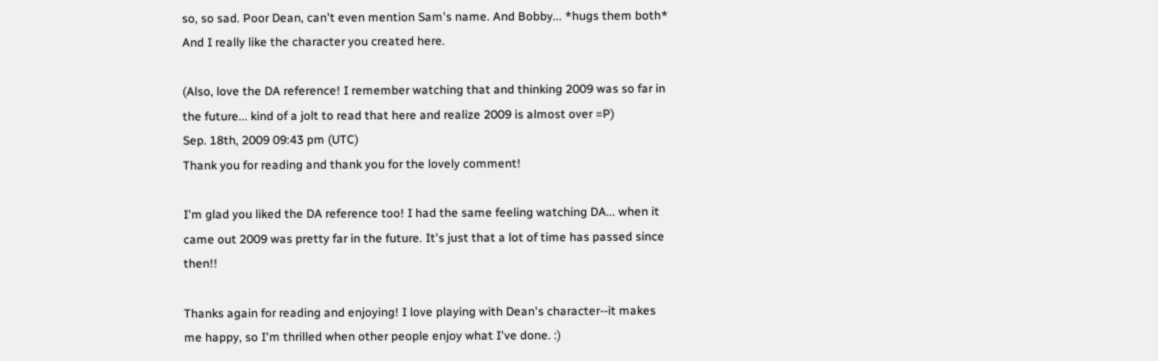so, so sad. Poor Dean, can't even mention Sam's name. And Bobby... *hugs them both* And I really like the character you created here.

(Also, love the DA reference! I remember watching that and thinking 2009 was so far in the future... kind of a jolt to read that here and realize 2009 is almost over =P)
Sep. 18th, 2009 09:43 pm (UTC)
Thank you for reading and thank you for the lovely comment!

I'm glad you liked the DA reference too! I had the same feeling watching DA... when it came out 2009 was pretty far in the future. It's just that a lot of time has passed since then!!

Thanks again for reading and enjoying! I love playing with Dean's character--it makes me happy, so I'm thrilled when other people enjoy what I've done. :)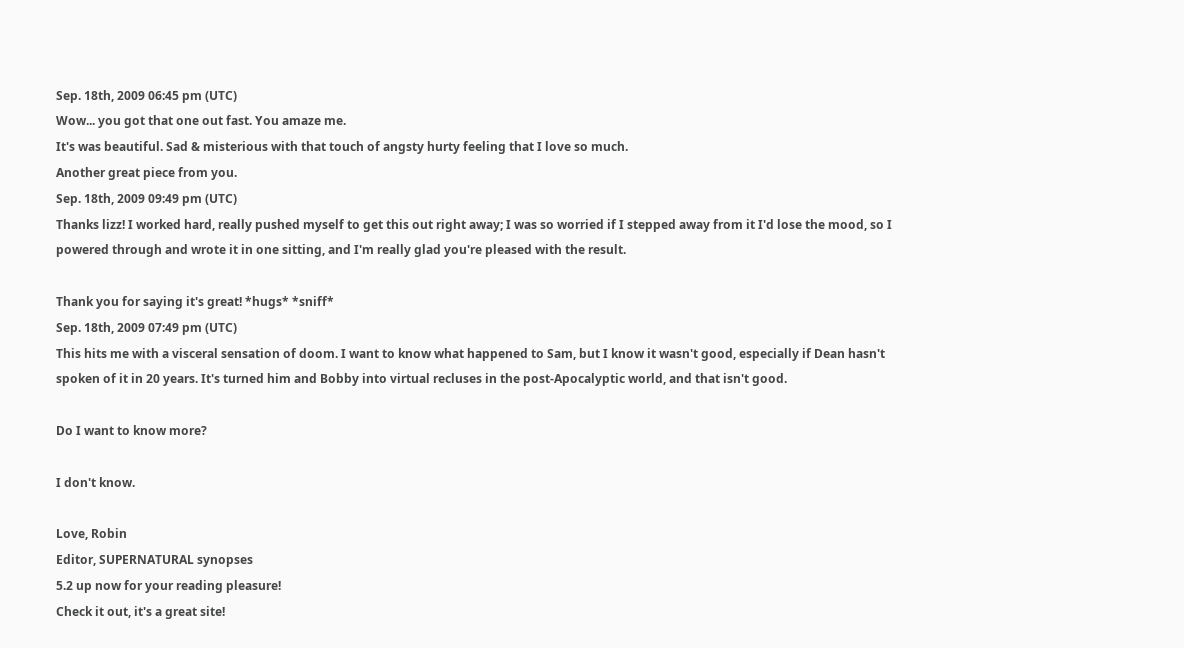Sep. 18th, 2009 06:45 pm (UTC)
Wow... you got that one out fast. You amaze me.
It's was beautiful. Sad & misterious with that touch of angsty hurty feeling that I love so much.
Another great piece from you.
Sep. 18th, 2009 09:49 pm (UTC)
Thanks lizz! I worked hard, really pushed myself to get this out right away; I was so worried if I stepped away from it I'd lose the mood, so I powered through and wrote it in one sitting, and I'm really glad you're pleased with the result.

Thank you for saying it's great! *hugs* *sniff*
Sep. 18th, 2009 07:49 pm (UTC)
This hits me with a visceral sensation of doom. I want to know what happened to Sam, but I know it wasn't good, especially if Dean hasn't spoken of it in 20 years. It's turned him and Bobby into virtual recluses in the post-Apocalyptic world, and that isn't good.

Do I want to know more?

I don't know.

Love, Robin
Editor, SUPERNATURAL synopses
5.2 up now for your reading pleasure!
Check it out, it's a great site!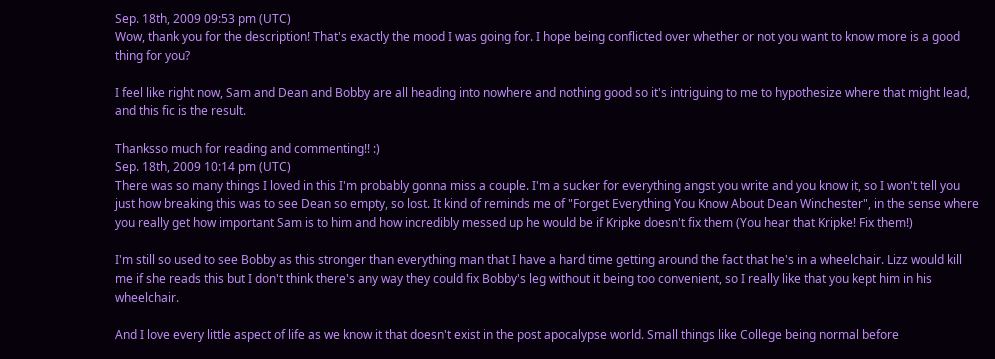Sep. 18th, 2009 09:53 pm (UTC)
Wow, thank you for the description! That's exactly the mood I was going for. I hope being conflicted over whether or not you want to know more is a good thing for you?

I feel like right now, Sam and Dean and Bobby are all heading into nowhere and nothing good so it's intriguing to me to hypothesize where that might lead, and this fic is the result.

Thanksso much for reading and commenting!! :)
Sep. 18th, 2009 10:14 pm (UTC)
There was so many things I loved in this I'm probably gonna miss a couple. I'm a sucker for everything angst you write and you know it, so I won't tell you just how breaking this was to see Dean so empty, so lost. It kind of reminds me of "Forget Everything You Know About Dean Winchester", in the sense where you really get how important Sam is to him and how incredibly messed up he would be if Kripke doesn't fix them (You hear that Kripke! Fix them!)

I'm still so used to see Bobby as this stronger than everything man that I have a hard time getting around the fact that he's in a wheelchair. Lizz would kill me if she reads this but I don't think there's any way they could fix Bobby's leg without it being too convenient, so I really like that you kept him in his wheelchair.

And I love every little aspect of life as we know it that doesn't exist in the post apocalypse world. Small things like College being normal before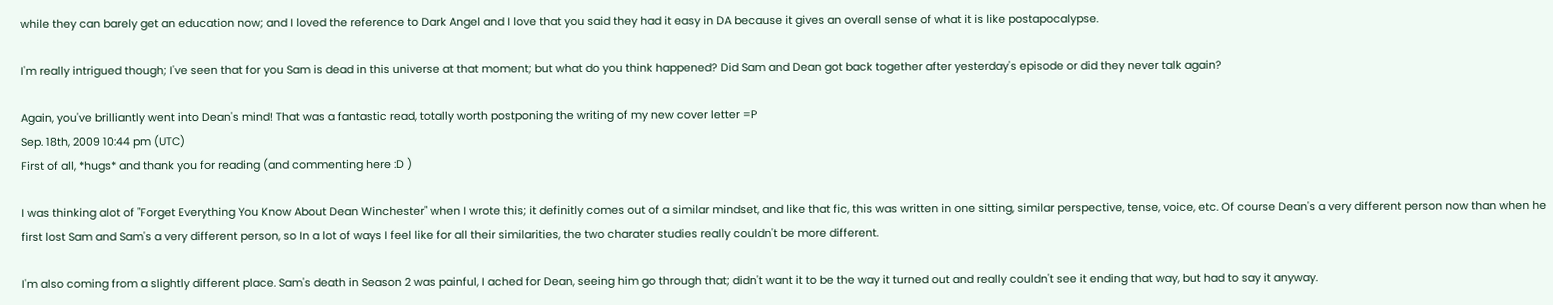while they can barely get an education now; and I loved the reference to Dark Angel and I love that you said they had it easy in DA because it gives an overall sense of what it is like postapocalypse.

I'm really intrigued though; I've seen that for you Sam is dead in this universe at that moment; but what do you think happened? Did Sam and Dean got back together after yesterday's episode or did they never talk again?

Again, you've brilliantly went into Dean's mind! That was a fantastic read, totally worth postponing the writing of my new cover letter =P
Sep. 18th, 2009 10:44 pm (UTC)
First of all, *hugs* and thank you for reading (and commenting here :D )

I was thinking alot of "Forget Everything You Know About Dean Winchester" when I wrote this; it definitly comes out of a similar mindset, and like that fic, this was written in one sitting, similar perspective, tense, voice, etc. Of course Dean's a very different person now than when he first lost Sam and Sam's a very different person, so In a lot of ways I feel like for all their similarities, the two charater studies really couldn't be more different.

I'm also coming from a slightly different place. Sam's death in Season 2 was painful, I ached for Dean, seeing him go through that; didn't want it to be the way it turned out and really couldn't see it ending that way, but had to say it anyway.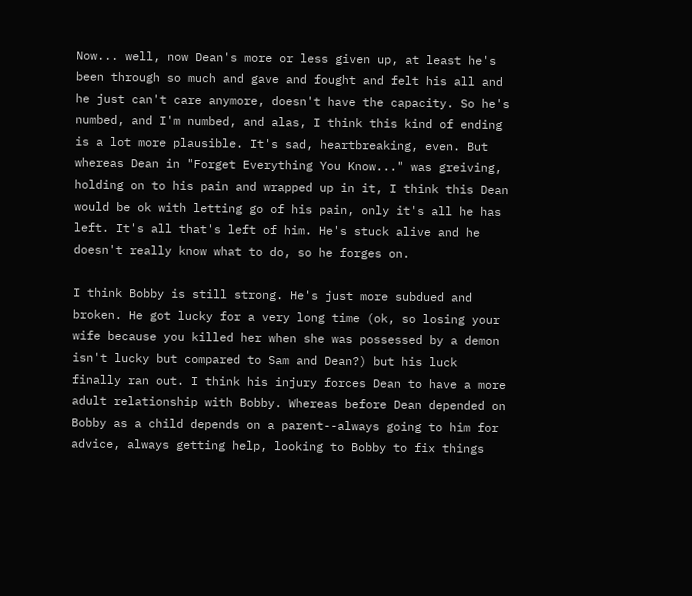Now... well, now Dean's more or less given up, at least he's been through so much and gave and fought and felt his all and he just can't care anymore, doesn't have the capacity. So he's numbed, and I'm numbed, and alas, I think this kind of ending is a lot more plausible. It's sad, heartbreaking, even. But whereas Dean in "Forget Everything You Know..." was greiving, holding on to his pain and wrapped up in it, I think this Dean would be ok with letting go of his pain, only it's all he has left. It's all that's left of him. He's stuck alive and he doesn't really know what to do, so he forges on.

I think Bobby is still strong. He's just more subdued and broken. He got lucky for a very long time (ok, so losing your wife because you killed her when she was possessed by a demon isn't lucky but compared to Sam and Dean?) but his luck finally ran out. I think his injury forces Dean to have a more adult relationship with Bobby. Whereas before Dean depended on Bobby as a child depends on a parent--always going to him for advice, always getting help, looking to Bobby to fix things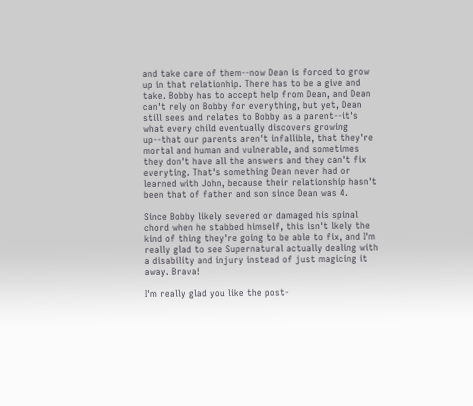and take care of them--now Dean is forced to grow up in that relationhip. There has to be a give and take. Bobby has to accept help from Dean, and Dean can't rely on Bobby for everything, but yet, Dean still sees and relates to Bobby as a parent--it's what every child eventually discovers growing up--that our parents aren't infallible, that they're mortal and human and vulnerable, and sometimes they don't have all the answers and they can't fix everyting. That's something Dean never had or learned with John, because their relationship hasn't been that of father and son since Dean was 4.

Since Bobby likely severed or damaged his spinal chord when he stabbed himself, this isn't lkely the kind of thing they're going to be able to fix, and I'm really glad to see Supernatural actually dealing with a disability and injury instead of just magicing it away. Brava!

I'm really glad you like the post-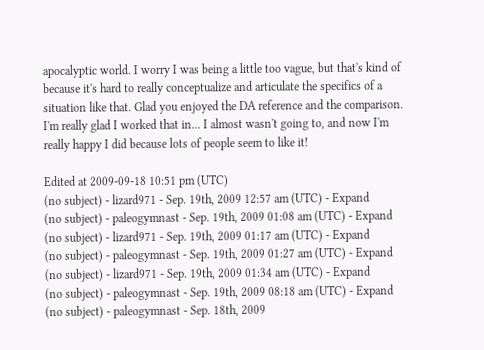apocalyptic world. I worry I was being a little too vague, but that's kind of because it's hard to really conceptualize and articulate the specifics of a situation like that. Glad you enjoyed the DA reference and the comparison. I'm really glad I worked that in... I almost wasn't going to, and now I'm really happy I did because lots of people seem to like it!

Edited at 2009-09-18 10:51 pm (UTC)
(no subject) - lizard971 - Sep. 19th, 2009 12:57 am (UTC) - Expand
(no subject) - paleogymnast - Sep. 19th, 2009 01:08 am (UTC) - Expand
(no subject) - lizard971 - Sep. 19th, 2009 01:17 am (UTC) - Expand
(no subject) - paleogymnast - Sep. 19th, 2009 01:27 am (UTC) - Expand
(no subject) - lizard971 - Sep. 19th, 2009 01:34 am (UTC) - Expand
(no subject) - paleogymnast - Sep. 19th, 2009 08:18 am (UTC) - Expand
(no subject) - paleogymnast - Sep. 18th, 2009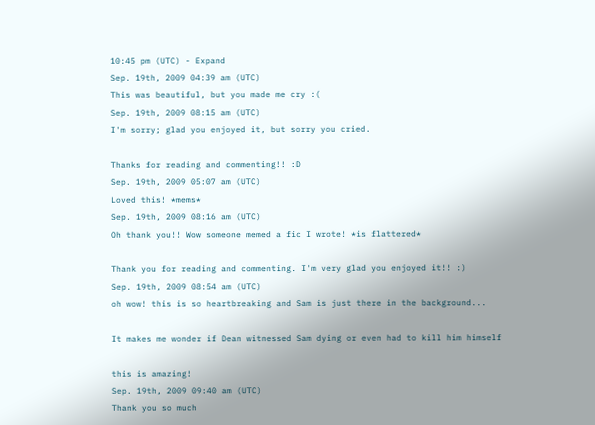10:45 pm (UTC) - Expand
Sep. 19th, 2009 04:39 am (UTC)
This was beautiful, but you made me cry :(
Sep. 19th, 2009 08:15 am (UTC)
I'm sorry; glad you enjoyed it, but sorry you cried.

Thanks for reading and commenting!! :D
Sep. 19th, 2009 05:07 am (UTC)
Loved this! *mems*
Sep. 19th, 2009 08:16 am (UTC)
Oh thank you!! Wow someone memed a fic I wrote! *is flattered*

Thank you for reading and commenting. I'm very glad you enjoyed it!! :)
Sep. 19th, 2009 08:54 am (UTC)
oh wow! this is so heartbreaking and Sam is just there in the background...

It makes me wonder if Dean witnessed Sam dying or even had to kill him himself

this is amazing!
Sep. 19th, 2009 09:40 am (UTC)
Thank you so much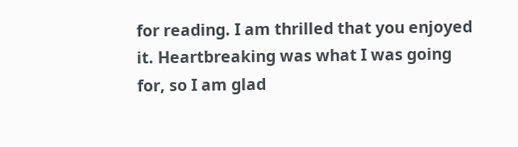for reading. I am thrilled that you enjoyed it. Heartbreaking was what I was going for, so I am glad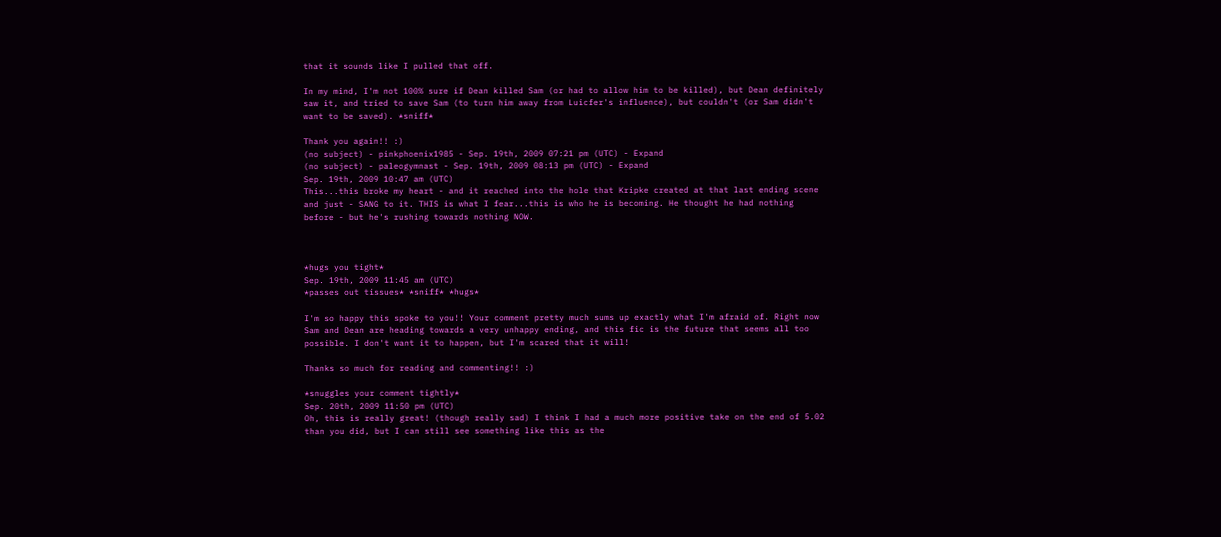that it sounds like I pulled that off.

In my mind, I'm not 100% sure if Dean killed Sam (or had to allow him to be killed), but Dean definitely saw it, and tried to save Sam (to turn him away from Luicfer's influence), but couldn't (or Sam didn't want to be saved). *sniff*

Thank you again!! :)
(no subject) - pinkphoenix1985 - Sep. 19th, 2009 07:21 pm (UTC) - Expand
(no subject) - paleogymnast - Sep. 19th, 2009 08:13 pm (UTC) - Expand
Sep. 19th, 2009 10:47 am (UTC)
This...this broke my heart - and it reached into the hole that Kripke created at that last ending scene and just - SANG to it. THIS is what I fear...this is who he is becoming. He thought he had nothing before - but he's rushing towards nothing NOW.



*hugs you tight*
Sep. 19th, 2009 11:45 am (UTC)
*passes out tissues* *sniff* *hugs*

I'm so happy this spoke to you!! Your comment pretty much sums up exactly what I'm afraid of. Right now Sam and Dean are heading towards a very unhappy ending, and this fic is the future that seems all too possible. I don't want it to happen, but I'm scared that it will!

Thanks so much for reading and commenting!! :)

*snuggles your comment tightly*
Sep. 20th, 2009 11:50 pm (UTC)
Oh, this is really great! (though really sad) I think I had a much more positive take on the end of 5.02 than you did, but I can still see something like this as the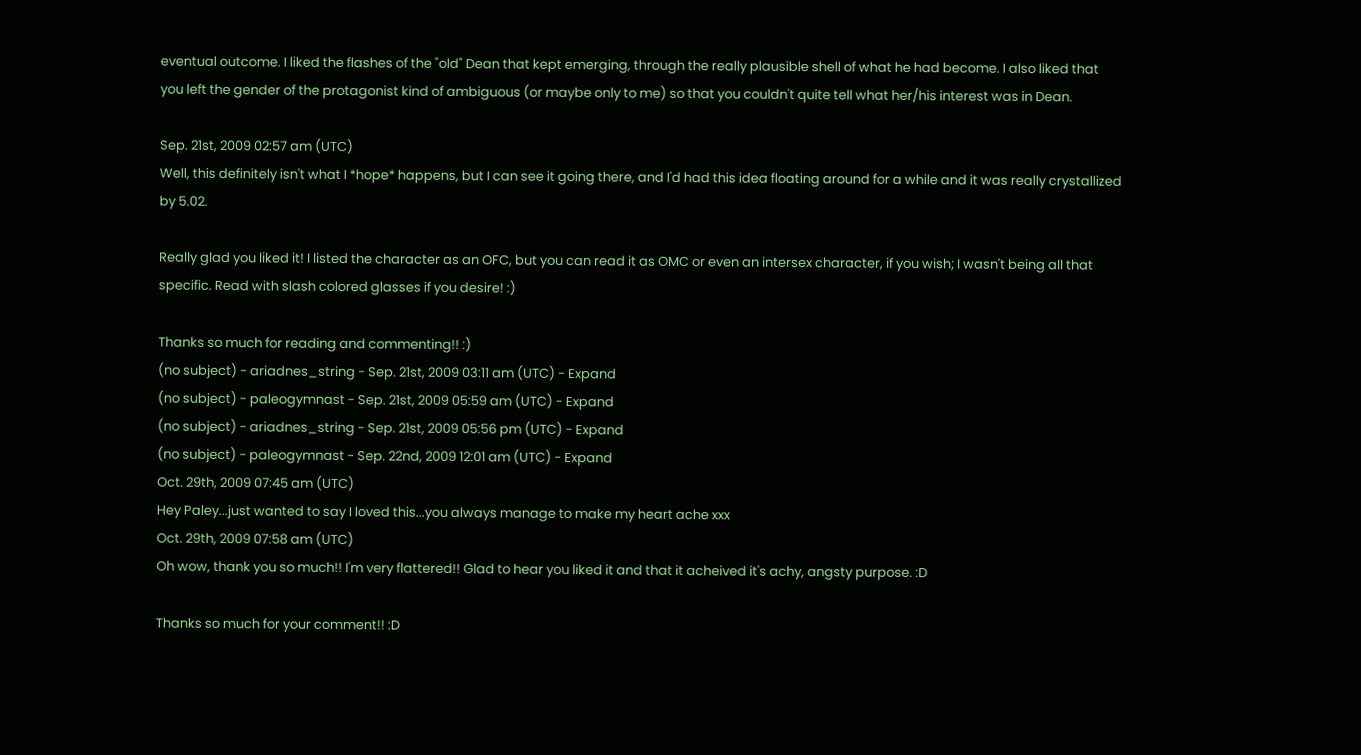eventual outcome. I liked the flashes of the "old" Dean that kept emerging, through the really plausible shell of what he had become. I also liked that you left the gender of the protagonist kind of ambiguous (or maybe only to me) so that you couldn't quite tell what her/his interest was in Dean.

Sep. 21st, 2009 02:57 am (UTC)
Well, this definitely isn't what I *hope* happens, but I can see it going there, and I'd had this idea floating around for a while and it was really crystallized by 5.02.

Really glad you liked it! I listed the character as an OFC, but you can read it as OMC or even an intersex character, if you wish; I wasn't being all that specific. Read with slash colored glasses if you desire! :)

Thanks so much for reading and commenting!! :)
(no subject) - ariadnes_string - Sep. 21st, 2009 03:11 am (UTC) - Expand
(no subject) - paleogymnast - Sep. 21st, 2009 05:59 am (UTC) - Expand
(no subject) - ariadnes_string - Sep. 21st, 2009 05:56 pm (UTC) - Expand
(no subject) - paleogymnast - Sep. 22nd, 2009 12:01 am (UTC) - Expand
Oct. 29th, 2009 07:45 am (UTC)
Hey Paley...just wanted to say I loved this...you always manage to make my heart ache xxx
Oct. 29th, 2009 07:58 am (UTC)
Oh wow, thank you so much!! I'm very flattered!! Glad to hear you liked it and that it acheived it's achy, angsty purpose. :D

Thanks so much for your comment!! :D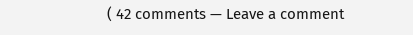( 42 comments — Leave a comment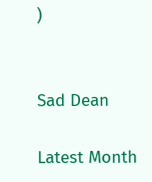)


Sad Dean

Latest Month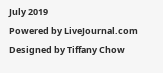July 2019
Powered by LiveJournal.com
Designed by Tiffany Chow